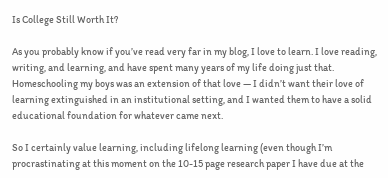Is College Still Worth It?

As you probably know if you’ve read very far in my blog, I love to learn. I love reading, writing, and learning, and have spent many years of my life doing just that. Homeschooling my boys was an extension of that love — I didn’t want their love of learning extinguished in an institutional setting, and I wanted them to have a solid educational foundation for whatever came next.

So I certainly value learning, including lifelong learning (even though I’m procrastinating at this moment on the 10-15 page research paper I have due at the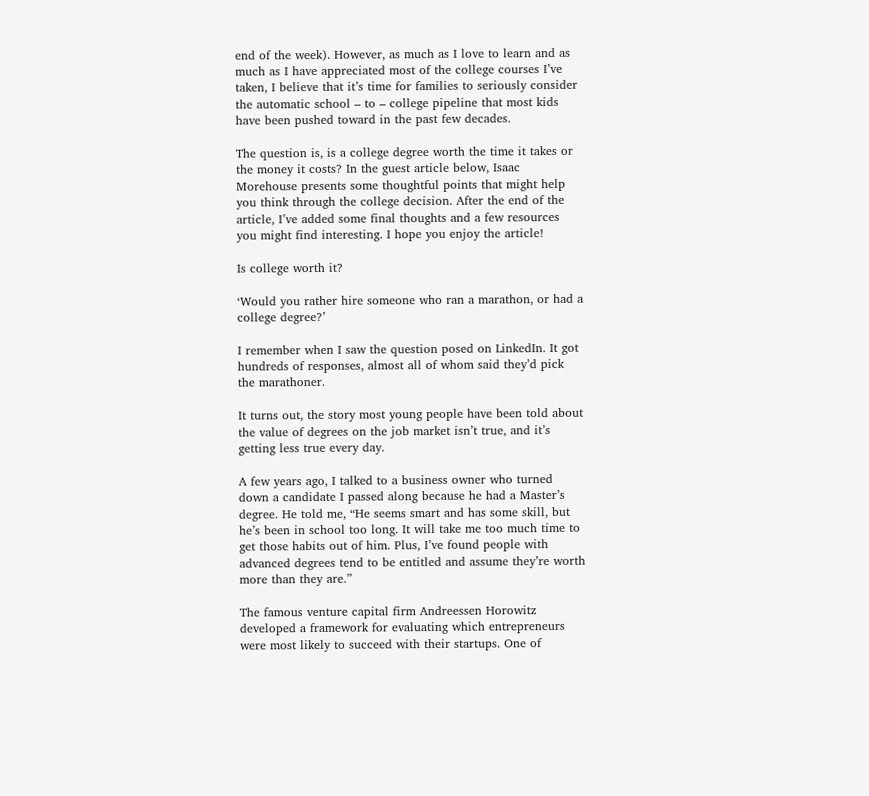end of the week). However, as much as I love to learn and as much as I have appreciated most of the college courses I’ve taken, I believe that it’s time for families to seriously consider the automatic school – to – college pipeline that most kids have been pushed toward in the past few decades.

The question is, is a college degree worth the time it takes or the money it costs? In the guest article below, Isaac Morehouse presents some thoughtful points that might help you think through the college decision. After the end of the article, I’ve added some final thoughts and a few resources you might find interesting. I hope you enjoy the article!

Is college worth it?

‘Would you rather hire someone who ran a marathon, or had a college degree?’

I remember when I saw the question posed on LinkedIn. It got hundreds of responses, almost all of whom said they’d pick the marathoner.

It turns out, the story most young people have been told about the value of degrees on the job market isn’t true, and it’s getting less true every day.

A few years ago, I talked to a business owner who turned down a candidate I passed along because he had a Master’s degree. He told me, “He seems smart and has some skill, but he’s been in school too long. It will take me too much time to get those habits out of him. Plus, I’ve found people with advanced degrees tend to be entitled and assume they’re worth more than they are.”

The famous venture capital firm Andreessen Horowitz developed a framework for evaluating which entrepreneurs were most likely to succeed with their startups. One of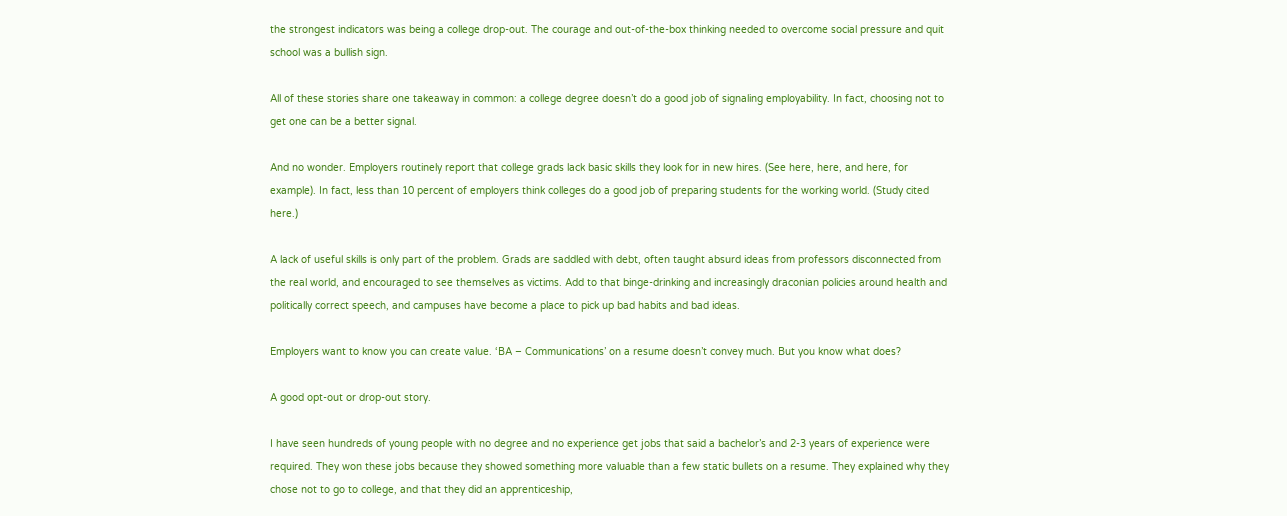the strongest indicators was being a college drop-out. The courage and out-of-the-box thinking needed to overcome social pressure and quit school was a bullish sign.

All of these stories share one takeaway in common: a college degree doesn’t do a good job of signaling employability. In fact, choosing not to get one can be a better signal.

And no wonder. Employers routinely report that college grads lack basic skills they look for in new hires. (See here, here, and here, for example). In fact, less than 10 percent of employers think colleges do a good job of preparing students for the working world. (Study cited here.)

A lack of useful skills is only part of the problem. Grads are saddled with debt, often taught absurd ideas from professors disconnected from the real world, and encouraged to see themselves as victims. Add to that binge-drinking and increasingly draconian policies around health and politically correct speech, and campuses have become a place to pick up bad habits and bad ideas.

Employers want to know you can create value. ‘BA – Communications’ on a resume doesn’t convey much. But you know what does?

A good opt-out or drop-out story.

I have seen hundreds of young people with no degree and no experience get jobs that said a bachelor’s and 2-3 years of experience were required. They won these jobs because they showed something more valuable than a few static bullets on a resume. They explained why they chose not to go to college, and that they did an apprenticeship,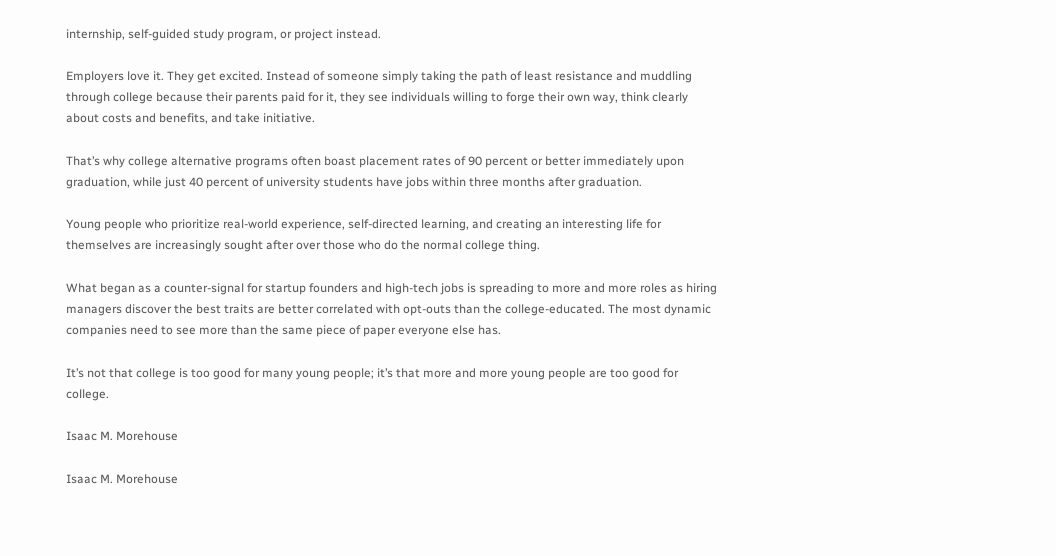internship, self-guided study program, or project instead.

Employers love it. They get excited. Instead of someone simply taking the path of least resistance and muddling through college because their parents paid for it, they see individuals willing to forge their own way, think clearly about costs and benefits, and take initiative.

That’s why college alternative programs often boast placement rates of 90 percent or better immediately upon graduation, while just 40 percent of university students have jobs within three months after graduation.

Young people who prioritize real-world experience, self-directed learning, and creating an interesting life for themselves are increasingly sought after over those who do the normal college thing.

What began as a counter-signal for startup founders and high-tech jobs is spreading to more and more roles as hiring managers discover the best traits are better correlated with opt-outs than the college-educated. The most dynamic companies need to see more than the same piece of paper everyone else has.

It’s not that college is too good for many young people; it’s that more and more young people are too good for college.

Isaac M. Morehouse

Isaac M. Morehouse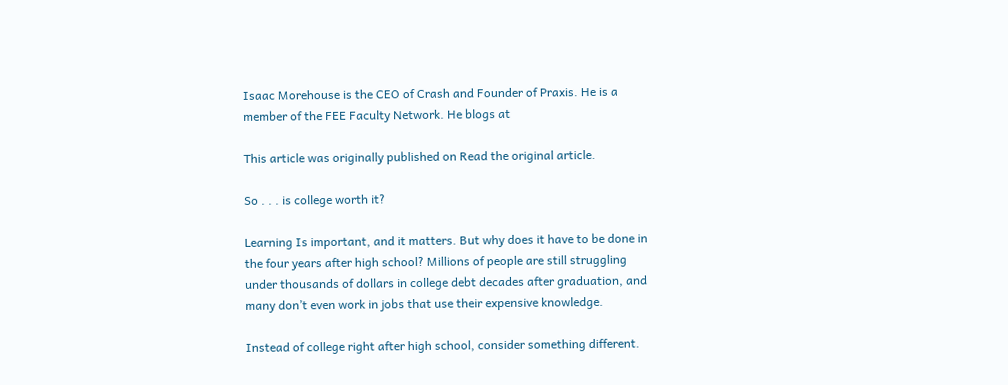Isaac Morehouse is the CEO of Crash and Founder of Praxis. He is a member of the FEE Faculty Network. He blogs at

This article was originally published on Read the original article.

So . . . is college worth it?

Learning Is important, and it matters. But why does it have to be done in the four years after high school? Millions of people are still struggling under thousands of dollars in college debt decades after graduation, and many don’t even work in jobs that use their expensive knowledge.

Instead of college right after high school, consider something different.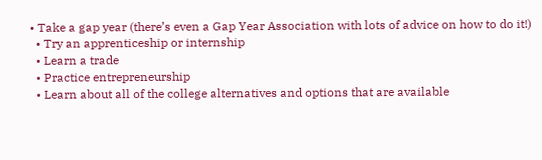• Take a gap year (there’s even a Gap Year Association with lots of advice on how to do it!)
  • Try an apprenticeship or internship
  • Learn a trade
  • Practice entrepreneurship
  • Learn about all of the college alternatives and options that are available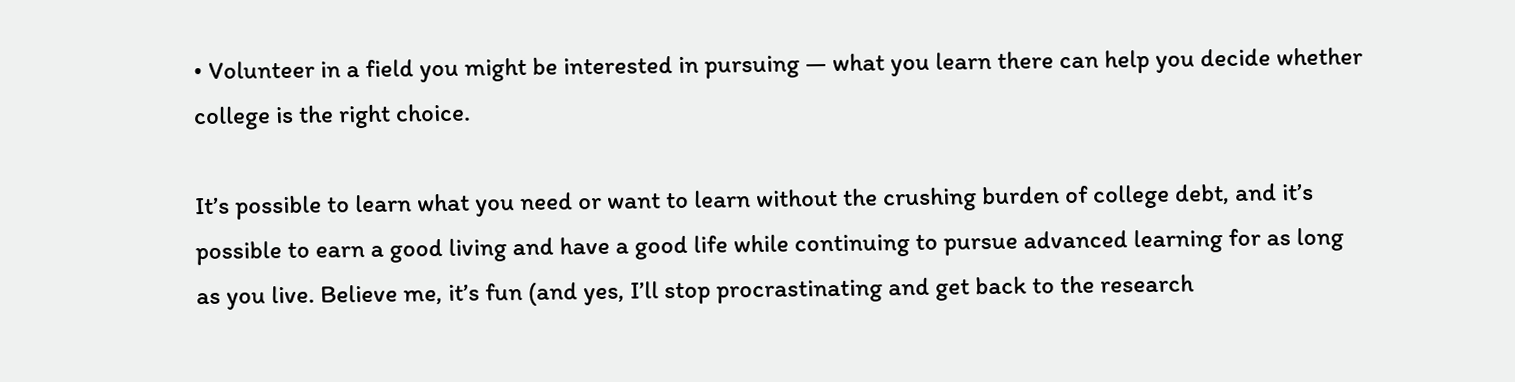• Volunteer in a field you might be interested in pursuing — what you learn there can help you decide whether college is the right choice.

It’s possible to learn what you need or want to learn without the crushing burden of college debt, and it’s possible to earn a good living and have a good life while continuing to pursue advanced learning for as long as you live. Believe me, it’s fun (and yes, I’ll stop procrastinating and get back to the research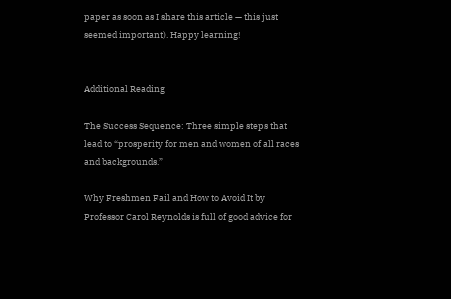paper as soon as I share this article — this just seemed important). Happy learning!


Additional Reading

The Success Sequence: Three simple steps that lead to “prosperity for men and women of all races and backgrounds.”

Why Freshmen Fail and How to Avoid It by Professor Carol Reynolds is full of good advice for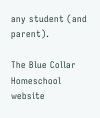any student (and parent).

The Blue Collar Homeschool website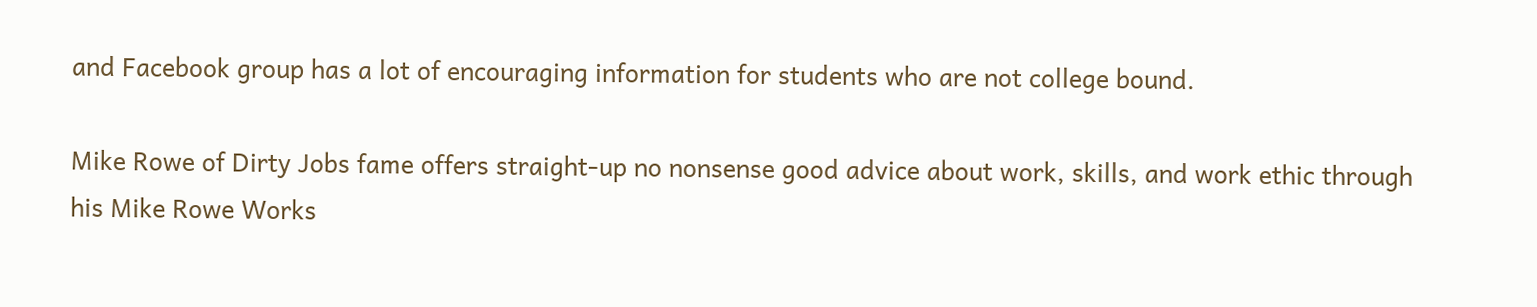and Facebook group has a lot of encouraging information for students who are not college bound.

Mike Rowe of Dirty Jobs fame offers straight-up no nonsense good advice about work, skills, and work ethic through his Mike Rowe Works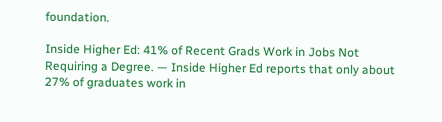foundation.

Inside Higher Ed: 41% of Recent Grads Work in Jobs Not Requiring a Degree. — Inside Higher Ed reports that only about 27% of graduates work in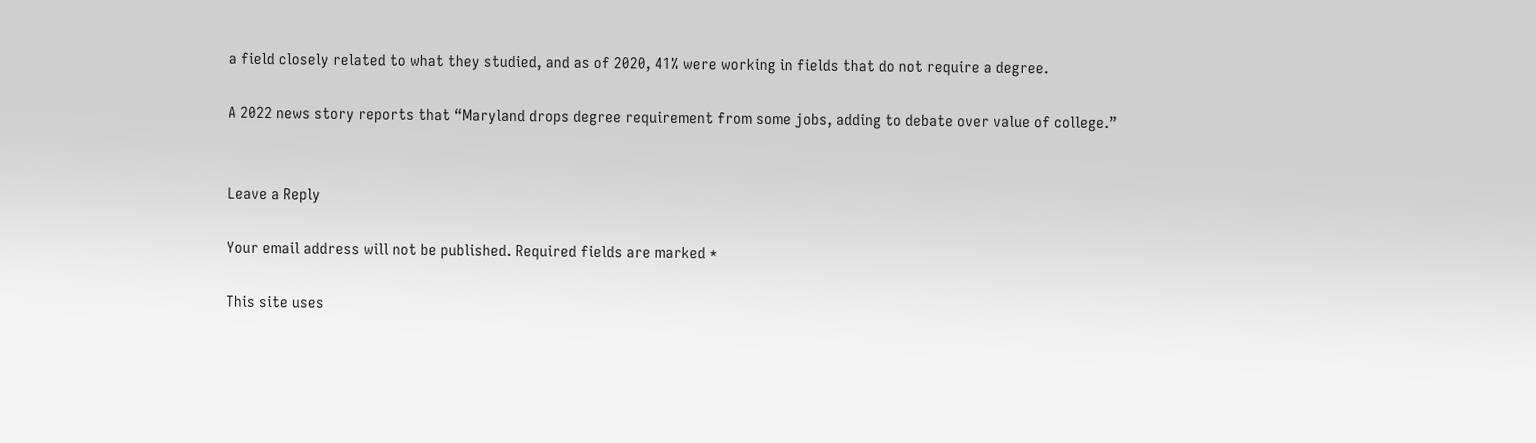a field closely related to what they studied, and as of 2020, 41% were working in fields that do not require a degree.

A 2022 news story reports that “Maryland drops degree requirement from some jobs, adding to debate over value of college.”


Leave a Reply

Your email address will not be published. Required fields are marked *

This site uses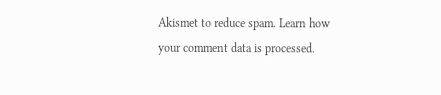Akismet to reduce spam. Learn how your comment data is processed.